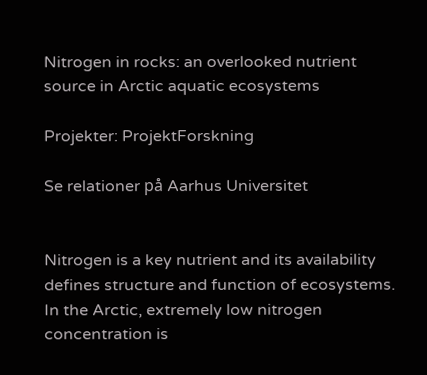Nitrogen in rocks: an overlooked nutrient source in Arctic aquatic ecosystems

Projekter: ProjektForskning

Se relationer på Aarhus Universitet


Nitrogen is a key nutrient and its availability defines structure and function of ecosystems. In the Arctic, extremely low nitrogen concentration is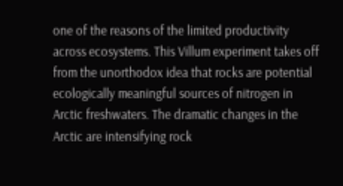one of the reasons of the limited productivity across ecosystems. This Villum experiment takes off from the unorthodox idea that rocks are potential ecologically meaningful sources of nitrogen in Arctic freshwaters. The dramatic changes in the Arctic are intensifying rock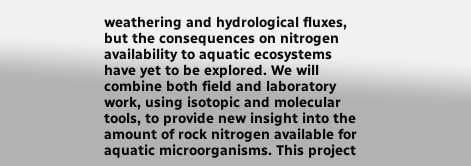weathering and hydrological fluxes, but the consequences on nitrogen availability to aquatic ecosystems have yet to be explored. We will combine both field and laboratory work, using isotopic and molecular tools, to provide new insight into the amount of rock nitrogen available for aquatic microorganisms. This project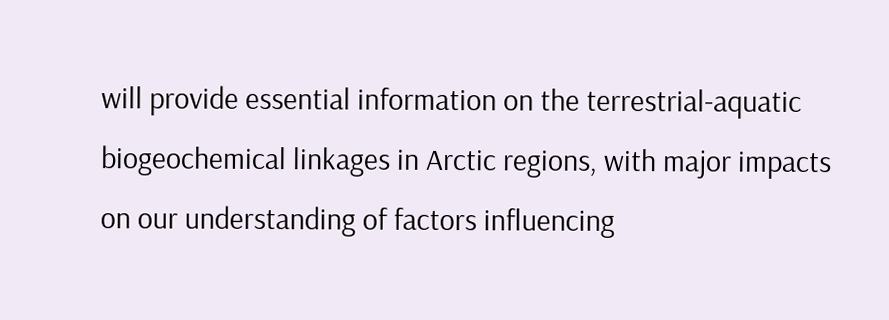will provide essential information on the terrestrial-aquatic biogeochemical linkages in Arctic regions, with major impacts on our understanding of factors influencing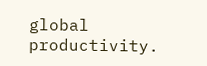global productivity.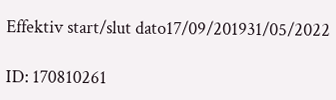Effektiv start/slut dato17/09/201931/05/2022

ID: 170810261